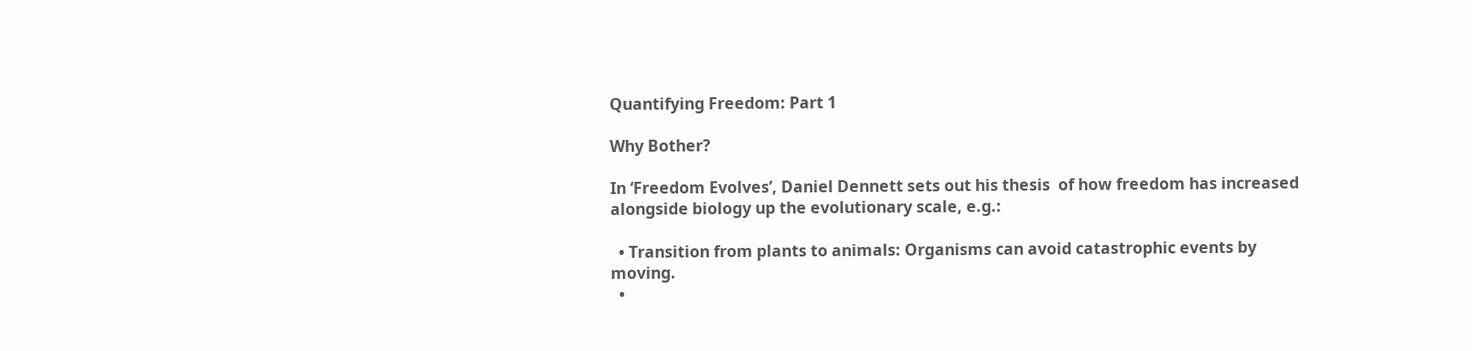Quantifying Freedom: Part 1

Why Bother?

In ‘Freedom Evolves’, Daniel Dennett sets out his thesis  of how freedom has increased alongside biology up the evolutionary scale, e.g.:

  • Transition from plants to animals: Organisms can avoid catastrophic events by moving.
  •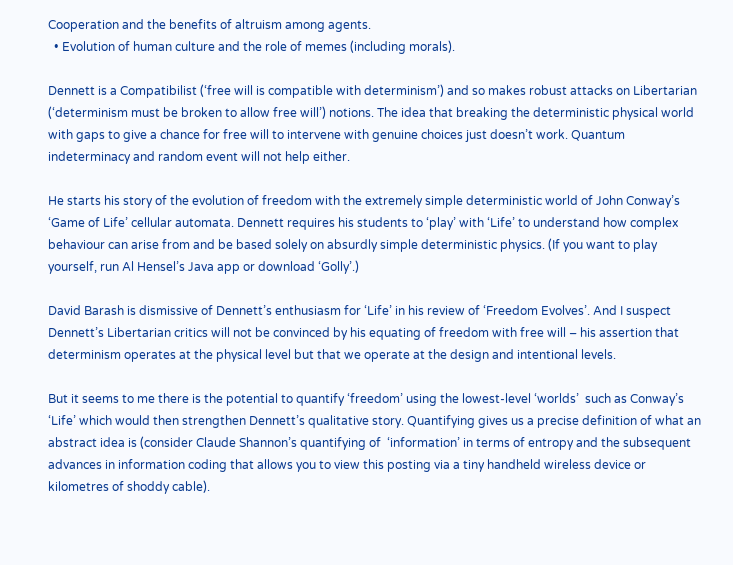Cooperation and the benefits of altruism among agents.
  • Evolution of human culture and the role of memes (including morals).

Dennett is a Compatibilist (‘free will is compatible with determinism’) and so makes robust attacks on Libertarian (‘determinism must be broken to allow free will’) notions. The idea that breaking the deterministic physical world with gaps to give a chance for free will to intervene with genuine choices just doesn’t work. Quantum indeterminacy and random event will not help either.

He starts his story of the evolution of freedom with the extremely simple deterministic world of John Conway’s ‘Game of Life’ cellular automata. Dennett requires his students to ‘play’ with ‘Life’ to understand how complex behaviour can arise from and be based solely on absurdly simple deterministic physics. (If you want to play yourself, run Al Hensel’s Java app or download ‘Golly’.)

David Barash is dismissive of Dennett’s enthusiasm for ‘Life’ in his review of ‘Freedom Evolves’. And I suspect Dennett’s Libertarian critics will not be convinced by his equating of freedom with free will – his assertion that determinism operates at the physical level but that we operate at the design and intentional levels.

But it seems to me there is the potential to quantify ‘freedom’ using the lowest-level ‘worlds’  such as Conway’s ‘Life’ which would then strengthen Dennett’s qualitative story. Quantifying gives us a precise definition of what an abstract idea is (consider Claude Shannon’s quantifying of  ‘information’ in terms of entropy and the subsequent advances in information coding that allows you to view this posting via a tiny handheld wireless device or kilometres of shoddy cable).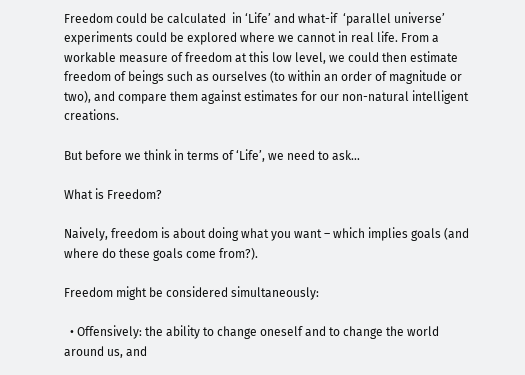Freedom could be calculated  in ‘Life’ and what-if  ‘parallel universe’ experiments could be explored where we cannot in real life. From a workable measure of freedom at this low level, we could then estimate freedom of beings such as ourselves (to within an order of magnitude or two), and compare them against estimates for our non-natural intelligent creations.

But before we think in terms of ‘Life’, we need to ask…

What is Freedom?

Naively, freedom is about doing what you want – which implies goals (and where do these goals come from?).

Freedom might be considered simultaneously:

  • Offensively: the ability to change oneself and to change the world around us, and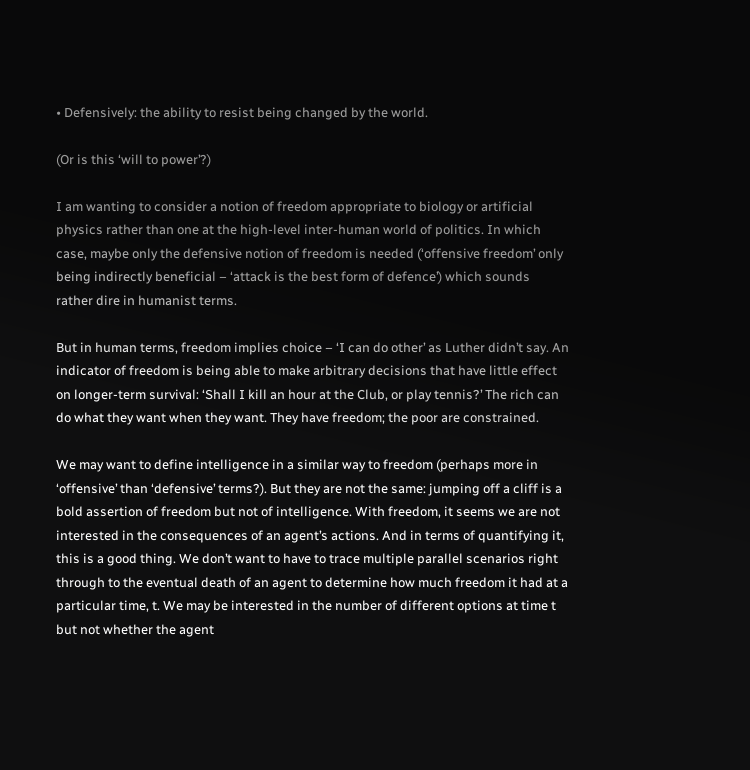• Defensively: the ability to resist being changed by the world.

(Or is this ‘will to power’?)

I am wanting to consider a notion of freedom appropriate to biology or artificial physics rather than one at the high-level inter-human world of politics. In which case, maybe only the defensive notion of freedom is needed (‘offensive freedom’ only being indirectly beneficial – ‘attack is the best form of defence’) which sounds rather dire in humanist terms.

But in human terms, freedom implies choice – ‘I can do other’ as Luther didn’t say. An indicator of freedom is being able to make arbitrary decisions that have little effect on longer-term survival: ‘Shall I kill an hour at the Club, or play tennis?’ The rich can do what they want when they want. They have freedom; the poor are constrained.

We may want to define intelligence in a similar way to freedom (perhaps more in ‘offensive’ than ‘defensive’ terms?). But they are not the same: jumping off a cliff is a bold assertion of freedom but not of intelligence. With freedom, it seems we are not interested in the consequences of an agent’s actions. And in terms of quantifying it, this is a good thing. We don’t want to have to trace multiple parallel scenarios right through to the eventual death of an agent to determine how much freedom it had at a particular time, t. We may be interested in the number of different options at time t but not whether the agent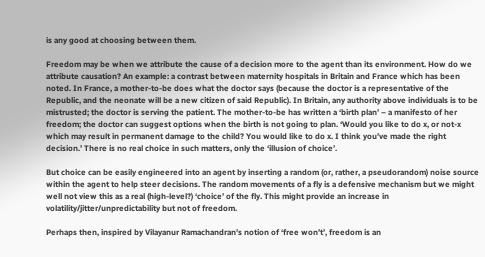is any good at choosing between them.

Freedom may be when we attribute the cause of a decision more to the agent than its environment. How do we attribute causation? An example: a contrast between maternity hospitals in Britain and France which has been noted. In France, a mother-to-be does what the doctor says (because the doctor is a representative of the Republic, and the neonate will be a new citizen of said Republic). In Britain, any authority above individuals is to be mistrusted; the doctor is serving the patient. The mother-to-be has written a ‘birth plan’ – a manifesto of her freedom; the doctor can suggest options when the birth is not going to plan. ‘Would you like to do x, or not-x which may result in permanent damage to the child? You would like to do x. I think you’ve made the right decision.’ There is no real choice in such matters, only the ‘illusion of choice’.

But choice can be easily engineered into an agent by inserting a random (or, rather, a pseudorandom) noise source within the agent to help steer decisions. The random movements of a fly is a defensive mechanism but we might well not view this as a real (high-level?) ‘choice’ of the fly. This might provide an increase in volatility/jitter/unpredictability but not of freedom.

Perhaps then, inspired by Vilayanur Ramachandran’s notion of ‘free won’t’, freedom is an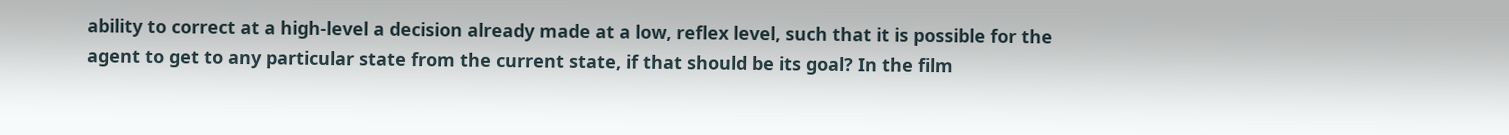ability to correct at a high-level a decision already made at a low, reflex level, such that it is possible for the agent to get to any particular state from the current state, if that should be its goal? In the film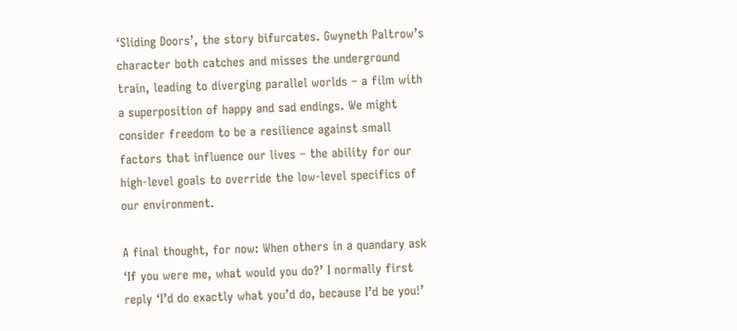‘Sliding Doors’, the story bifurcates. Gwyneth Paltrow’s character both catches and misses the underground train, leading to diverging parallel worlds – a film with a superposition of happy and sad endings. We might consider freedom to be a resilience against small factors that influence our lives – the ability for our high-level goals to override the low-level specifics of our environment.

A final thought, for now: When others in a quandary ask ‘If you were me, what would you do?’ I normally first reply ‘I’d do exactly what you’d do, because I’d be you!’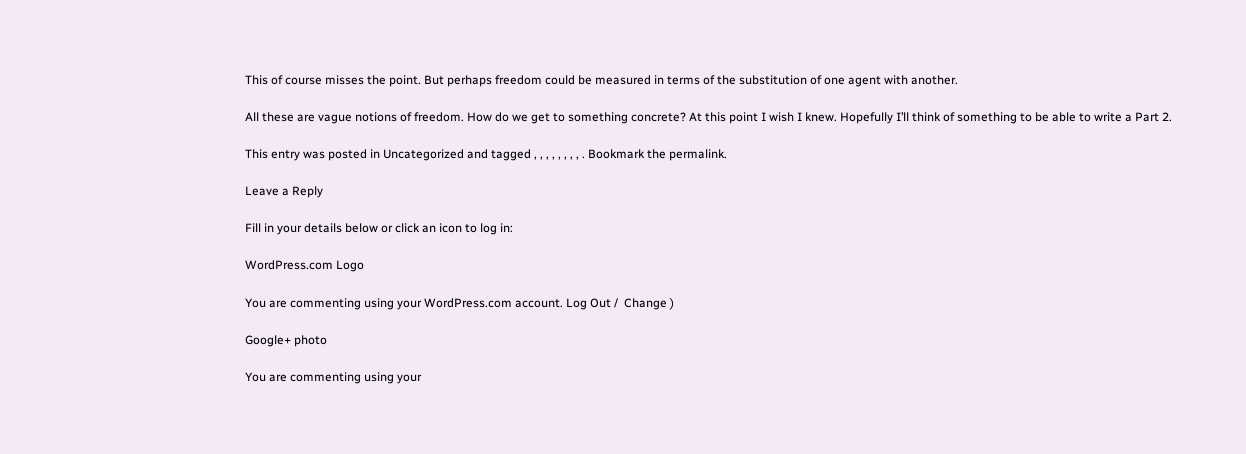This of course misses the point. But perhaps freedom could be measured in terms of the substitution of one agent with another.

All these are vague notions of freedom. How do we get to something concrete? At this point I wish I knew. Hopefully I’ll think of something to be able to write a Part 2.

This entry was posted in Uncategorized and tagged , , , , , , , , . Bookmark the permalink.

Leave a Reply

Fill in your details below or click an icon to log in:

WordPress.com Logo

You are commenting using your WordPress.com account. Log Out /  Change )

Google+ photo

You are commenting using your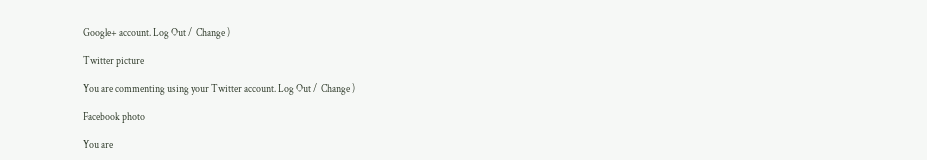Google+ account. Log Out /  Change )

Twitter picture

You are commenting using your Twitter account. Log Out /  Change )

Facebook photo

You are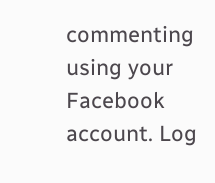commenting using your Facebook account. Log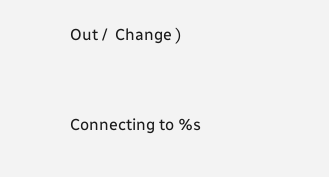Out /  Change )


Connecting to %s